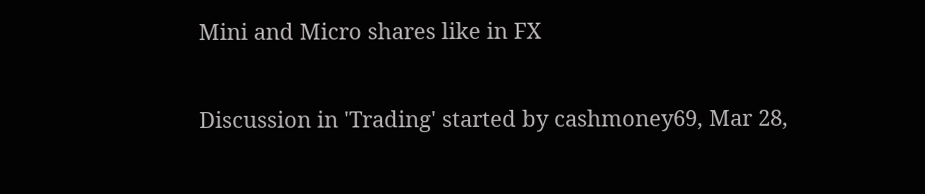Mini and Micro shares like in FX

Discussion in 'Trading' started by cashmoney69, Mar 28,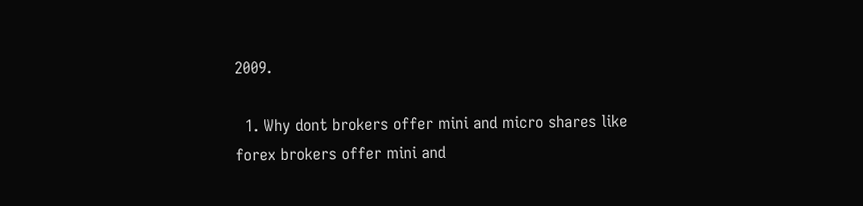2009.

  1. Why dont brokers offer mini and micro shares like forex brokers offer mini and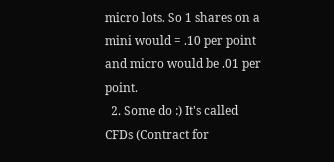micro lots. So 1 shares on a mini would = .10 per point and micro would be .01 per point.
  2. Some do :) It's called CFDs (Contract for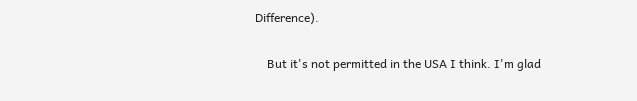Difference).

    But it's not permitted in the USA I think. I'm glad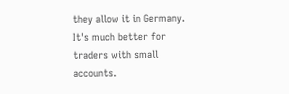they allow it in Germany. It's much better for traders with small accounts.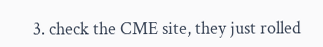3. check the CME site, they just rolled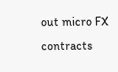out micro FX contracts